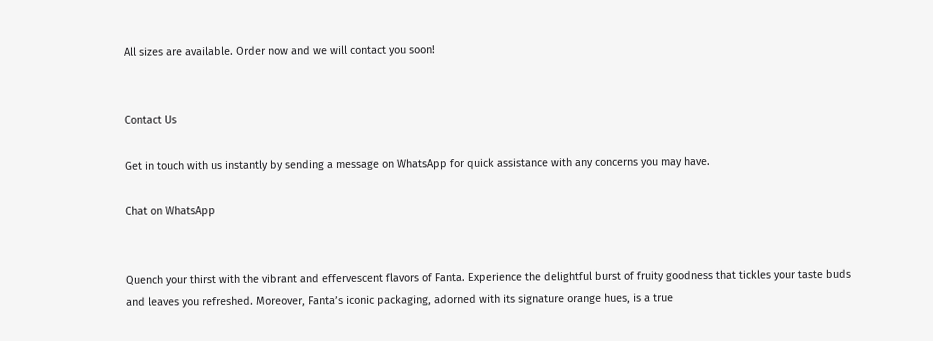All sizes are available. Order now and we will contact you soon!


Contact Us

Get in touch with us instantly by sending a message on WhatsApp for quick assistance with any concerns you may have.

Chat on WhatsApp


Quench your thirst with the vibrant and effervescent flavors of Fanta. Experience the delightful burst of fruity goodness that tickles your taste buds and leaves you refreshed. Moreover, Fanta’s iconic packaging, adorned with its signature orange hues, is a true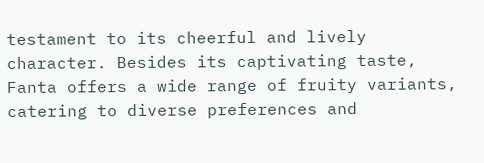testament to its cheerful and lively character. Besides its captivating taste, Fanta offers a wide range of fruity variants, catering to diverse preferences and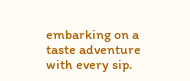embarking on a taste adventure with every sip.